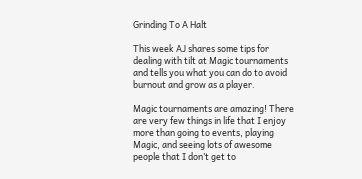Grinding To A Halt

This week AJ shares some tips for dealing with tilt at Magic tournaments and tells you what you can do to avoid burnout and grow as a player.

Magic tournaments are amazing! There are very few things in life that I enjoy more than going to events, playing Magic, and seeing lots of awesome people that I don’t get to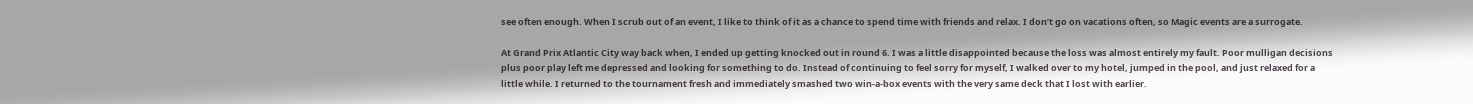see often enough. When I scrub out of an event, I like to think of it as a chance to spend time with friends and relax. I don’t go on vacations often, so Magic events are a surrogate.

At Grand Prix Atlantic City way back when, I ended up getting knocked out in round 6. I was a little disappointed because the loss was almost entirely my fault. Poor mulligan decisions plus poor play left me depressed and looking for something to do. Instead of continuing to feel sorry for myself, I walked over to my hotel, jumped in the pool, and just relaxed for a little while. I returned to the tournament fresh and immediately smashed two win-a-box events with the very same deck that I lost with earlier.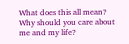What does this all mean? Why should you care about me and my life?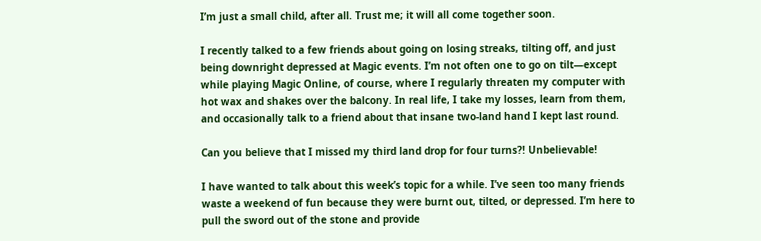I’m just a small child, after all. Trust me; it will all come together soon.

I recently talked to a few friends about going on losing streaks, tilting off, and just being downright depressed at Magic events. I’m not often one to go on tilt—except while playing Magic Online, of course, where I regularly threaten my computer with hot wax and shakes over the balcony. In real life, I take my losses, learn from them, and occasionally talk to a friend about that insane two-land hand I kept last round.

Can you believe that I missed my third land drop for four turns?! Unbelievable!

I have wanted to talk about this week’s topic for a while. I’ve seen too many friends waste a weekend of fun because they were burnt out, tilted, or depressed. I’m here to pull the sword out of the stone and provide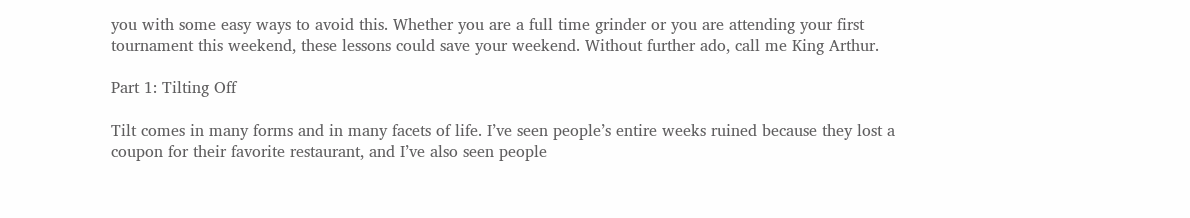you with some easy ways to avoid this. Whether you are a full time grinder or you are attending your first tournament this weekend, these lessons could save your weekend. Without further ado, call me King Arthur.

Part 1: Tilting Off

Tilt comes in many forms and in many facets of life. I’ve seen people’s entire weeks ruined because they lost a coupon for their favorite restaurant, and I’ve also seen people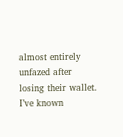almost entirely unfazed after losing their wallet. I’ve known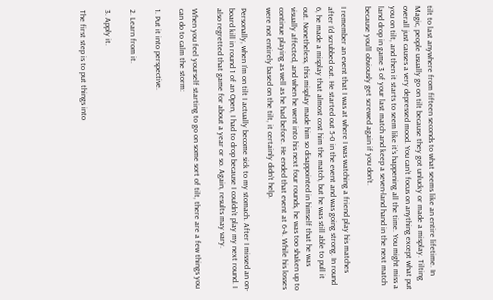tilt to last anywhere from fifteen seconds to what seems like an entire lifetime. In Magic, people usually go on tilt because they got unlucky or made a misplay. Tilting overall just causes a very depressed mood. You can’t focus on anything except what put you on tilt, and then it starts to seem like it’s happening all the time. You might miss a land drop in game 3 of your last match and keep a seven-land hand in the next match because you’ll obviously get screwed again if you don’t.

I remember an event that I was at where I was watching a friend play his matches after I’d scrubbed out. He started out 5-0 in the event and was going strong. In round 6, he made a misplay that almost cost him the match, but he was still able to pull it out. Nonetheless, this misplay made him so disappointed in himself that he was visually affected, and when he went into his next four rounds, he was too shaken up to continue playing as well as he had before. He ended that event at 6-4. While his losses were not entirely based on the tilt, it certainly didn’t help.

Personally, when I’m on tilt I actually become sick to my stomach. After I missed an on-board kill in round 1 of an Open, I had to drop because I couldn’t play my next round. I also regretted that game for about a year or so. Again, results may vary.

When you feel yourself starting to go on some sort of tilt, there are a few things you can do to calm the storm:

1. Put it into perspective.

2. Learn from it.

3. Apply it.

The first step is to put things into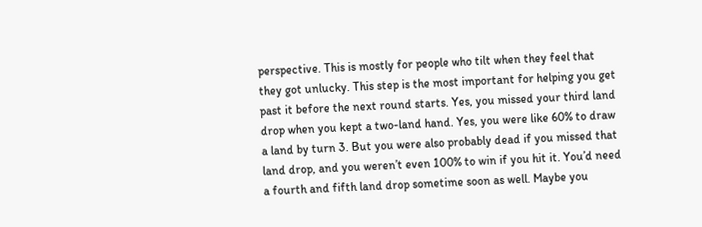perspective. This is mostly for people who tilt when they feel that they got unlucky. This step is the most important for helping you get past it before the next round starts. Yes, you missed your third land drop when you kept a two-land hand. Yes, you were like 60% to draw a land by turn 3. But you were also probably dead if you missed that land drop, and you weren’t even 100% to win if you hit it. You’d need a fourth and fifth land drop sometime soon as well. Maybe you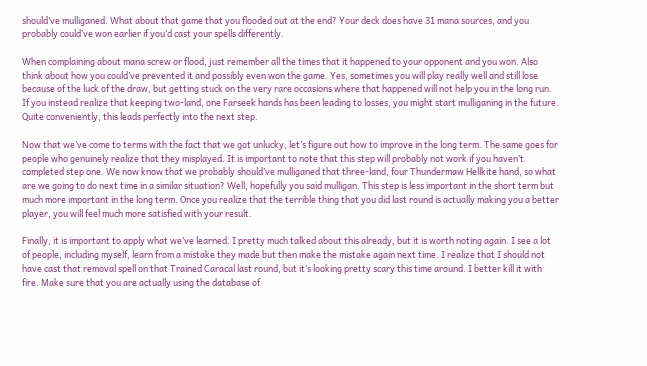should’ve mulliganed. What about that game that you flooded out at the end? Your deck does have 31 mana sources, and you probably could’ve won earlier if you’d cast your spells differently.

When complaining about mana screw or flood, just remember all the times that it happened to your opponent and you won. Also think about how you could’ve prevented it and possibly even won the game. Yes, sometimes you will play really well and still lose because of the luck of the draw, but getting stuck on the very rare occasions where that happened will not help you in the long run. If you instead realize that keeping two-land, one Farseek hands has been leading to losses, you might start mulliganing in the future. Quite conveniently, this leads perfectly into the next step.

Now that we’ve come to terms with the fact that we got unlucky, let’s figure out how to improve in the long term. The same goes for people who genuinely realize that they misplayed. It is important to note that this step will probably not work if you haven’t completed step one. We now know that we probably should’ve mulliganed that three-land, four Thundermaw Hellkite hand, so what are we going to do next time in a similar situation? Well, hopefully you said mulligan. This step is less important in the short term but much more important in the long term. Once you realize that the terrible thing that you did last round is actually making you a better player, you will feel much more satisfied with your result.

Finally, it is important to apply what we’ve learned. I pretty much talked about this already, but it is worth noting again. I see a lot of people, including myself, learn from a mistake they made but then make the mistake again next time. I realize that I should not have cast that removal spell on that Trained Caracal last round, but it’s looking pretty scary this time around. I better kill it with fire. Make sure that you are actually using the database of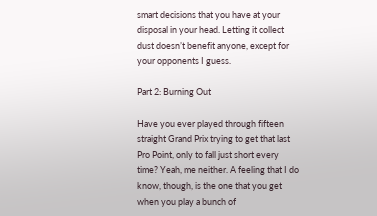smart decisions that you have at your disposal in your head. Letting it collect dust doesn’t benefit anyone, except for your opponents I guess.

Part 2: Burning Out

Have you ever played through fifteen straight Grand Prix trying to get that last Pro Point, only to fall just short every time? Yeah, me neither. A feeling that I do know, though, is the one that you get when you play a bunch of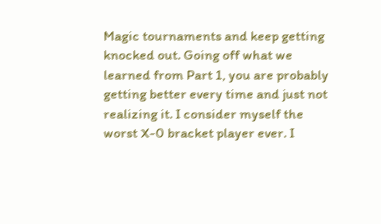Magic tournaments and keep getting knocked out. Going off what we learned from Part 1, you are probably getting better every time and just not realizing it. I consider myself the worst X-0 bracket player ever. I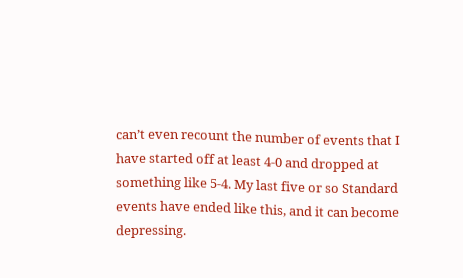can’t even recount the number of events that I have started off at least 4-0 and dropped at something like 5-4. My last five or so Standard events have ended like this, and it can become depressing.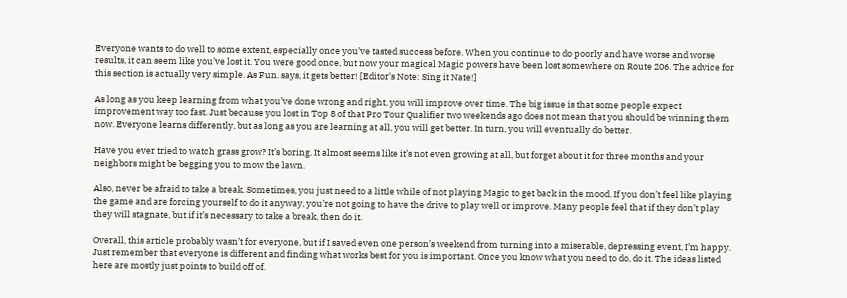Everyone wants to do well to some extent, especially once you’ve tasted success before. When you continue to do poorly and have worse and worse results, it can seem like you’ve lost it. You were good once, but now your magical Magic powers have been lost somewhere on Route 206. The advice for this section is actually very simple. As Fun. says, it gets better! [Editor’s Note: Sing it Nate!]

As long as you keep learning from what you’ve done wrong and right, you will improve over time. The big issue is that some people expect improvement way too fast. Just because you lost in Top 8 of that Pro Tour Qualifier two weekends ago does not mean that you should be winning them now. Everyone learns differently, but as long as you are learning at all, you will get better. In turn, you will eventually do better.

Have you ever tried to watch grass grow? It’s boring. It almost seems like it’s not even growing at all, but forget about it for three months and your neighbors might be begging you to mow the lawn.

Also, never be afraid to take a break. Sometimes, you just need to a little while of not playing Magic to get back in the mood. If you don’t feel like playing the game and are forcing yourself to do it anyway, you’re not going to have the drive to play well or improve. Many people feel that if they don’t play they will stagnate, but if it’s necessary to take a break, then do it.

Overall, this article probably wasn’t for everyone, but if I saved even one person’s weekend from turning into a miserable, depressing event, I’m happy. Just remember that everyone is different and finding what works best for you is important. Once you know what you need to do, do it. The ideas listed here are mostly just points to build off of.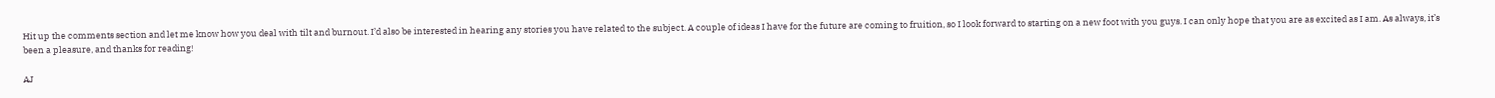Hit up the comments section and let me know how you deal with tilt and burnout. I’d also be interested in hearing any stories you have related to the subject. A couple of ideas I have for the future are coming to fruition, so I look forward to starting on a new foot with you guys. I can only hope that you are as excited as I am. As always, it’s been a pleasure, and thanks for reading!

AJ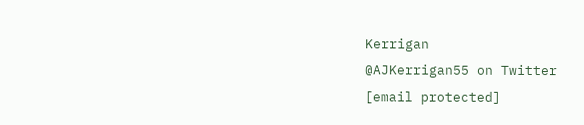Kerrigan
@AJKerrigan55 on Twitter
[email protected]